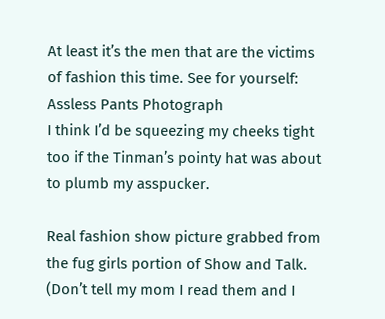At least it’s the men that are the victims of fashion this time. See for yourself:
Assless Pants Photograph
I think I’d be squeezing my cheeks tight too if the Tinman’s pointy hat was about to plumb my asspucker.

Real fashion show picture grabbed from the fug girls portion of Show and Talk. (Don’t tell my mom I read them and I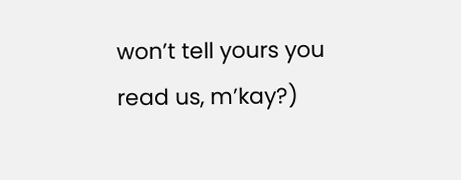won’t tell yours you read us, m’kay?)